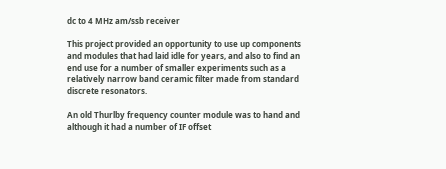dc to 4 MHz am/ssb receiver

This project provided an opportunity to use up components and modules that had laid idle for years, and also to find an end use for a number of smaller experiments such as a relatively narrow band ceramic filter made from standard discrete resonators.

An old Thurlby frequency counter module was to hand and although it had a number of IF offset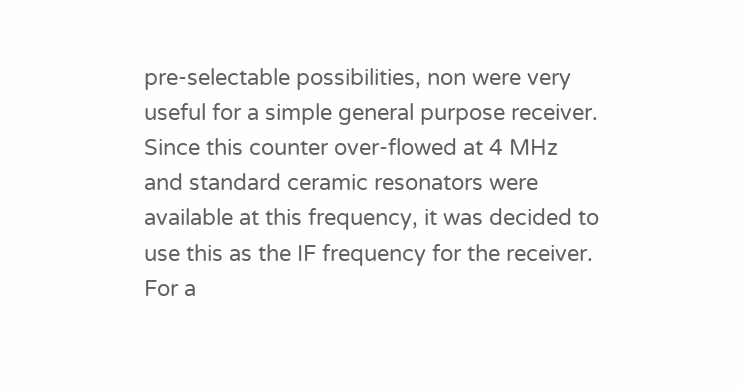pre-selectable possibilities, non were very useful for a simple general purpose receiver. Since this counter over-flowed at 4 MHz and standard ceramic resonators were available at this frequency, it was decided to use this as the IF frequency for the receiver. For a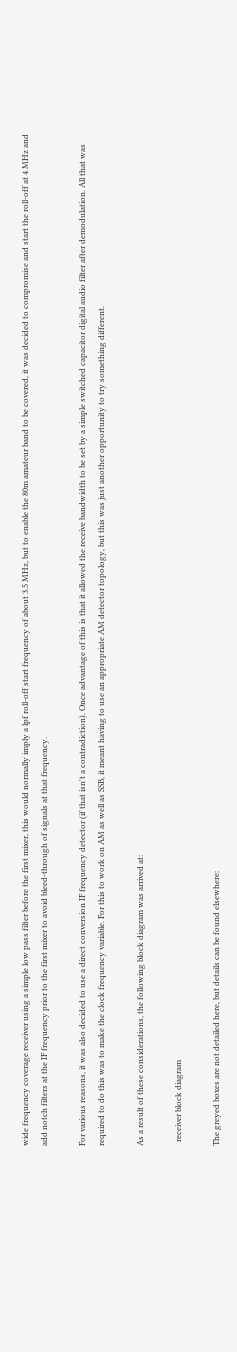wide frequency coverage receiver using a simple low pass filter before the first mixer, this would normally imply a lpf roll-off start frequency of about 3.5 MHz, but to enable the 80m amateur band to be covered, it was decided to compromise and start the roll-off at 4 MHz and add notch filters at the IF frequency prior to the first mixer to avoid bleed-through of signals at that frequency.

For various reasons, it was also decided to use a direct conversion IF frequency detector (if that isn't a contradiction). Once advantage of this is that it allowed the receive bandwidth to be set by a simple switched capacitor digital audio filter after demodulation. All that was required to do this was to make the clock frequency variable. For this to work on AM as well as SSB, it meant having to use an appropriate AM detector topology, but this was just another opportunity to try something different.

As a result of these considerations, the following block diagram was arrived at:

  receiver block diagram

The greyed boxes are not detailed here, but details can be found elsewhere: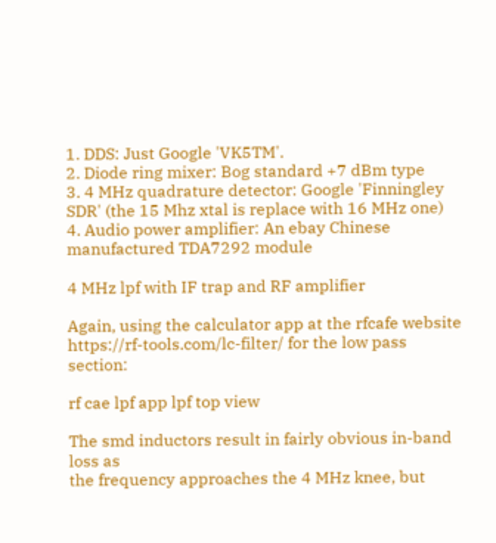1. DDS: Just Google 'VK5TM'.
2. Diode ring mixer: Bog standard +7 dBm type
3. 4 MHz quadrature detector: Google 'Finningley SDR' (the 15 Mhz xtal is replace with 16 MHz one)
4. Audio power amplifier: An ebay Chinese manufactured TDA7292 module

4 MHz lpf with IF trap and RF amplifier

Again, using the calculator app at the rfcafe website https://rf-tools.com/lc-filter/ for the low pass section:

rf cae lpf app lpf top view

The smd inductors result in fairly obvious in-band loss as
the frequency approaches the 4 MHz knee, but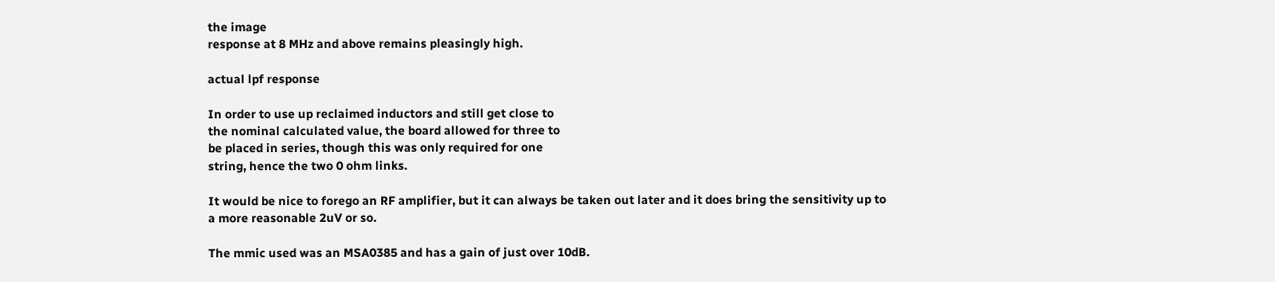the image
response at 8 MHz and above remains pleasingly high.

actual lpf response

In order to use up reclaimed inductors and still get close to
the nominal calculated value, the board allowed for three to
be placed in series, though this was only required for one
string, hence the two 0 ohm links.

It would be nice to forego an RF amplifier, but it can always be taken out later and it does bring the sensitivity up to
a more reasonable 2uV or so.

The mmic used was an MSA0385 and has a gain of just over 10dB.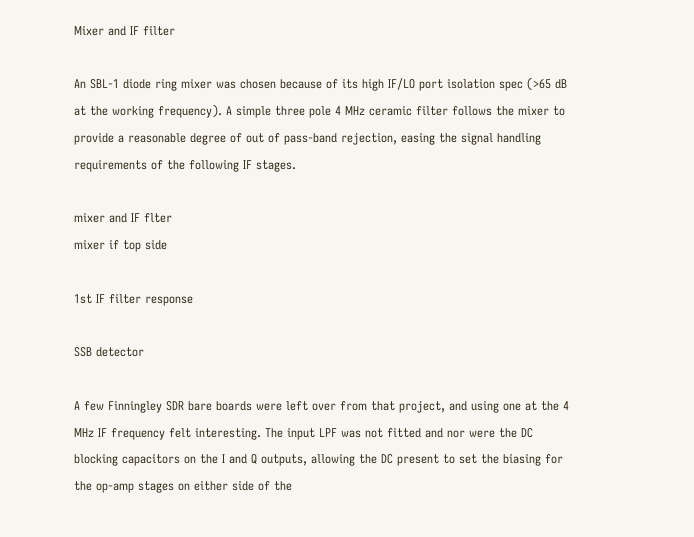Mixer and IF filter

An SBL-1 diode ring mixer was chosen because of its high IF/LO port isolation spec (>65 dB at the working frequency). A simple three pole 4 MHz ceramic filter follows the mixer to provide a reasonable degree of out of pass-band rejection, easing the signal handling requirements of the following IF stages.

mixer and IF flter
mixer if top side

1st IF filter response

SSB detector

A few Finningley SDR bare boards were left over from that project, and using one at the 4 MHz IF frequency felt interesting. The input LPF was not fitted and nor were the DC blocking capacitors on the I and Q outputs, allowing the DC present to set the biasing for the op-amp stages on either side of the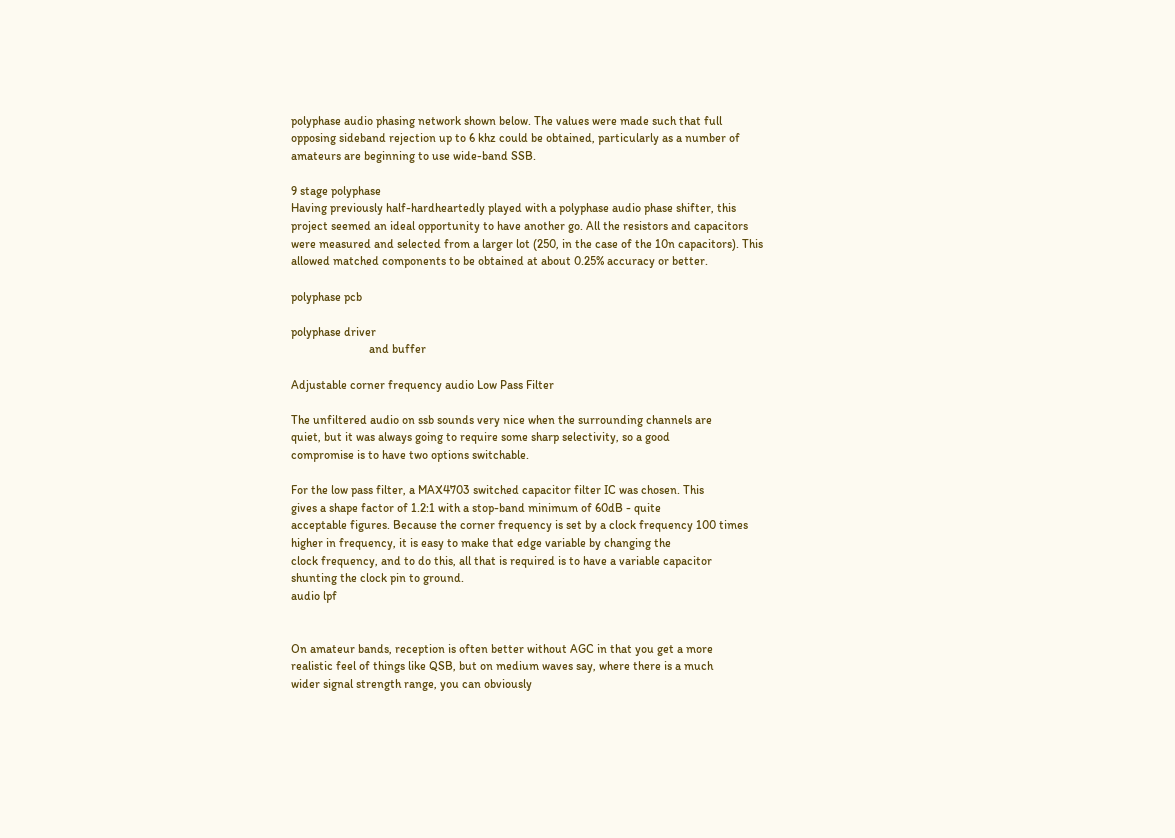polyphase audio phasing network shown below. The values were made such that full opposing sideband rejection up to 6 khz could be obtained, particularly as a number of amateurs are beginning to use wide-band SSB.

9 stage polyphase
Having previously half-hardheartedly played with a polyphase audio phase shifter, this project seemed an ideal opportunity to have another go. All the resistors and capacitors were measured and selected from a larger lot (250, in the case of the 10n capacitors). This allowed matched components to be obtained at about 0.25% accuracy or better.

polyphase pcb

polyphase driver
                          and buffer

Adjustable corner frequency audio Low Pass Filter

The unfiltered audio on ssb sounds very nice when the surrounding channels are
quiet, but it was always going to require some sharp selectivity, so a good
compromise is to have two options switchable.

For the low pass filter, a MAX4703 switched capacitor filter IC was chosen. This
gives a shape factor of 1.2:1 with a stop-band minimum of 60dB - quite
acceptable figures. Because the corner frequency is set by a clock frequency 100 times higher in frequency, it is easy to make that edge variable by changing the
clock frequency, and to do this, all that is required is to have a variable capacitor
shunting the clock pin to ground.
audio lpf


On amateur bands, reception is often better without AGC in that you get a more
realistic feel of things like QSB, but on medium waves say, where there is a much
wider signal strength range, you can obviously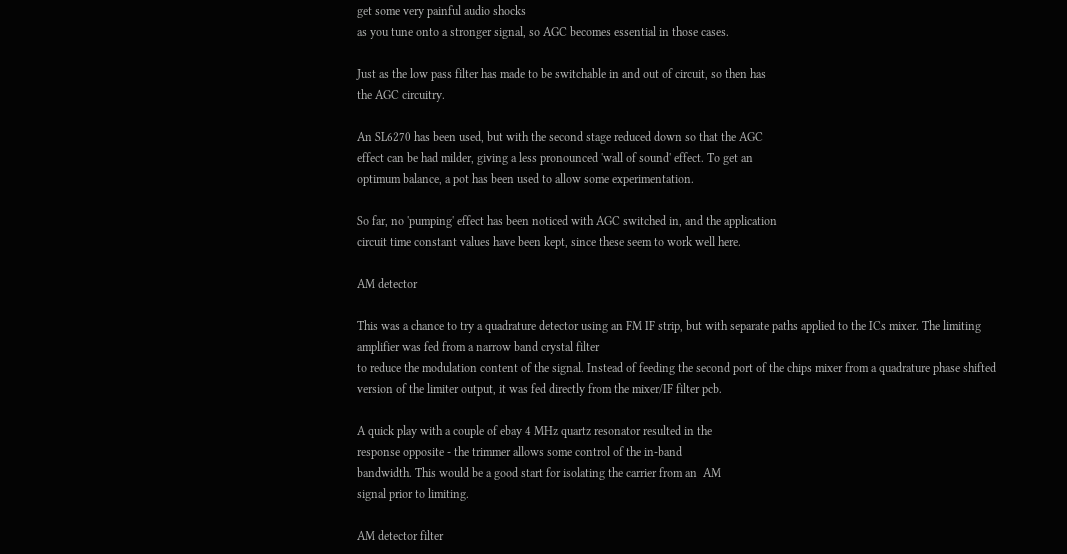get some very painful audio shocks
as you tune onto a stronger signal, so AGC becomes essential in those cases.

Just as the low pass filter has made to be switchable in and out of circuit, so then has
the AGC circuitry.

An SL6270 has been used, but with the second stage reduced down so that the AGC
effect can be had milder, giving a less pronounced 'wall of sound' effect. To get an
optimum balance, a pot has been used to allow some experimentation.

So far, no 'pumping' effect has been noticed with AGC switched in, and the application
circuit time constant values have been kept, since these seem to work well here.

AM detector

This was a chance to try a quadrature detector using an FM IF strip, but with separate paths applied to the ICs mixer. The limiting amplifier was fed from a narrow band crystal filter
to reduce the modulation content of the signal. Instead of feeding the second port of the chips mixer from a quadrature phase shifted version of the limiter output, it was fed directly from the mixer/IF filter pcb.

A quick play with a couple of ebay 4 MHz quartz resonator resulted in the
response opposite - the trimmer allows some control of the in-band
bandwidth. This would be a good start for isolating the carrier from an  AM
signal prior to limiting.

AM detector filter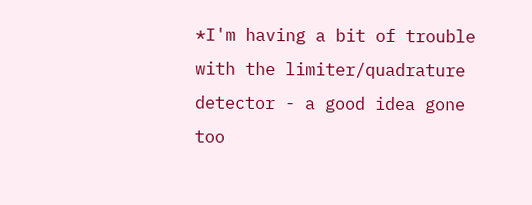*I'm having a bit of trouble with the limiter/quadrature detector - a good idea gone too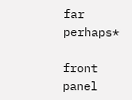far perhaps*

front panel